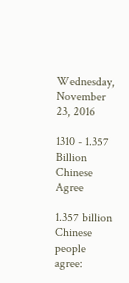Wednesday, November 23, 2016

1310 - 1.357 Billion Chinese Agree

1.357 billion Chinese people agree: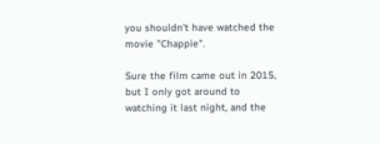you shouldn't have watched the movie "Chappie".

Sure the film came out in 2015, but I only got around to watching it last night, and the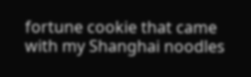fortune cookie that came with my Shanghai noodles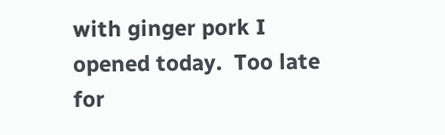with ginger pork I opened today.  Too late for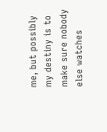me, but possibly my destiny is to make sure nobody else watches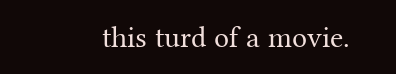this turd of a movie.